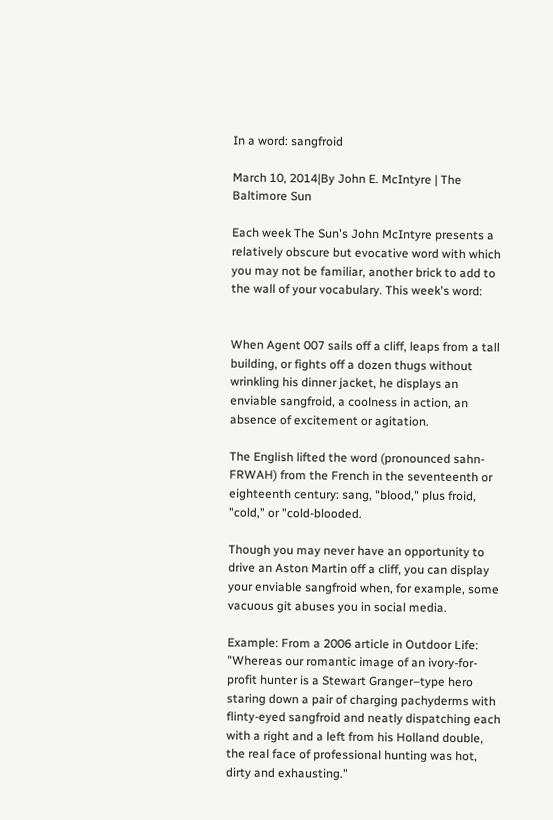In a word: sangfroid

March 10, 2014|By John E. McIntyre | The Baltimore Sun

Each week The Sun's John McIntyre presents a relatively obscure but evocative word with which you may not be familiar, another brick to add to the wall of your vocabulary. This week's word:


When Agent 007 sails off a cliff, leaps from a tall building, or fights off a dozen thugs without wrinkling his dinner jacket, he displays an enviable sangfroid, a coolness in action, an absence of excitement or agitation.

The English lifted the word (pronounced sahn-FRWAH) from the French in the seventeenth or eighteenth century: sang, "blood," plus froid, "cold," or "cold-blooded.

Though you may never have an opportunity to drive an Aston Martin off a cliff, you can display your enviable sangfroid when, for example, some vacuous git abuses you in social media.

Example: From a 2006 article in Outdoor Life: "Whereas our romantic image of an ivory-for-profit hunter is a Stewart Granger–type hero staring down a pair of charging pachyderms with flinty-eyed sangfroid and neatly dispatching each with a right and a left from his Holland double, the real face of professional hunting was hot, dirty and exhausting."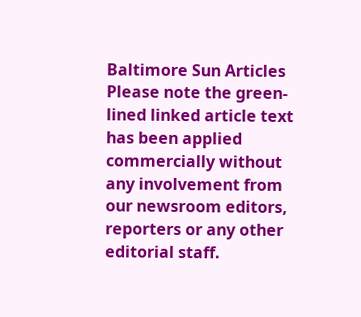Baltimore Sun Articles
Please note the green-lined linked article text has been applied commercially without any involvement from our newsroom editors, reporters or any other editorial staff.